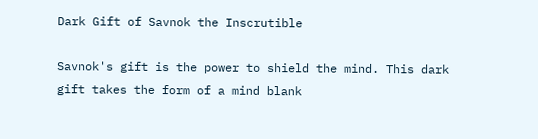Dark Gift of Savnok the Inscrutible

Savnok's gift is the power to shield the mind. This dark gift takes the form of a mind blank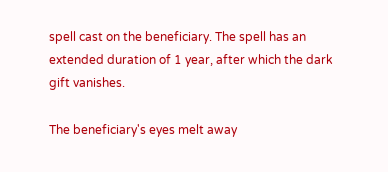spell cast on the beneficiary. The spell has an extended duration of 1 year, after which the dark gift vanishes.

The beneficiary's eyes melt away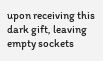upon receiving this dark gift, leaving empty sockets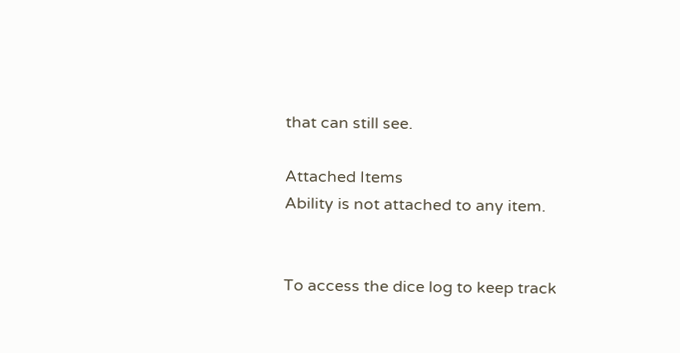that can still see.

Attached Items
Ability is not attached to any item.


To access the dice log to keep track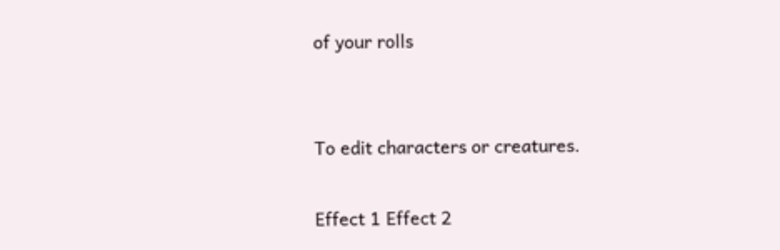of your rolls


To edit characters or creatures.

Effect 1 Effect 2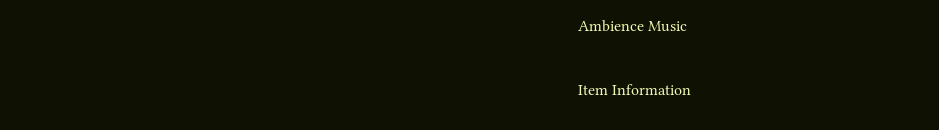Ambience Music

Item Information